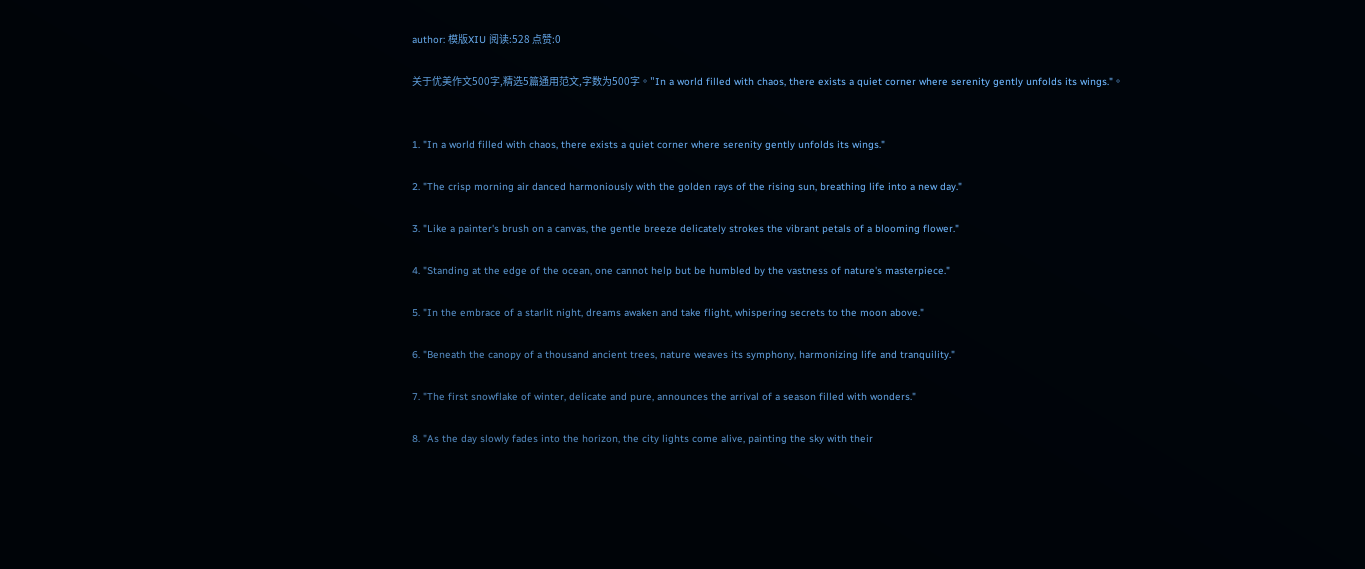author: 模版XIU 阅读:528 点赞:0

关于优美作文500字,精选5篇通用范文,字数为500字。"In a world filled with chaos, there exists a quiet corner where serenity gently unfolds its wings."。


1. "In a world filled with chaos, there exists a quiet corner where serenity gently unfolds its wings."

2. "The crisp morning air danced harmoniously with the golden rays of the rising sun, breathing life into a new day."

3. "Like a painter's brush on a canvas, the gentle breeze delicately strokes the vibrant petals of a blooming flower."

4. "Standing at the edge of the ocean, one cannot help but be humbled by the vastness of nature's masterpiece."

5. "In the embrace of a starlit night, dreams awaken and take flight, whispering secrets to the moon above."

6. "Beneath the canopy of a thousand ancient trees, nature weaves its symphony, harmonizing life and tranquility."

7. "The first snowflake of winter, delicate and pure, announces the arrival of a season filled with wonders."

8. "As the day slowly fades into the horizon, the city lights come alive, painting the sky with their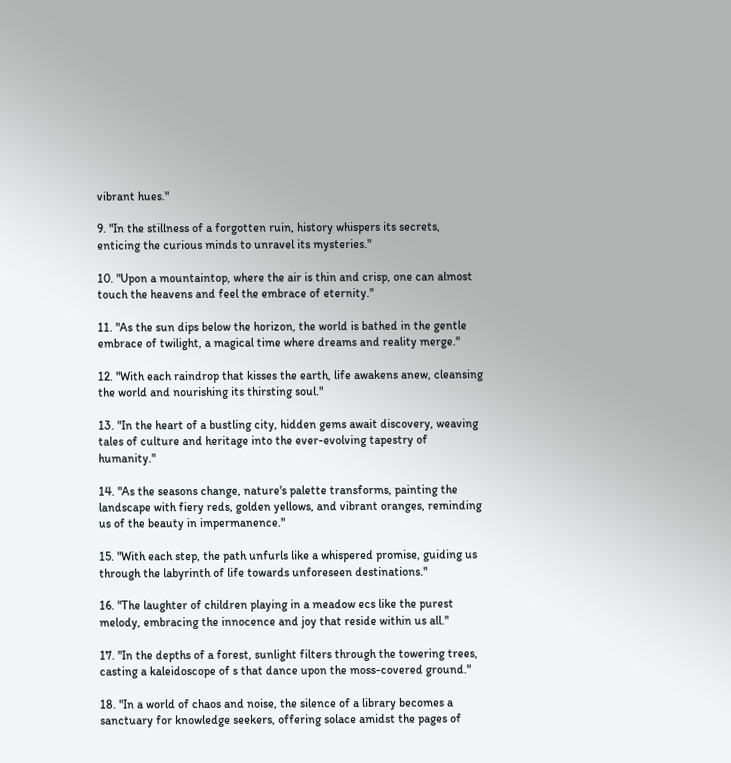vibrant hues."

9. "In the stillness of a forgotten ruin, history whispers its secrets, enticing the curious minds to unravel its mysteries."

10. "Upon a mountaintop, where the air is thin and crisp, one can almost touch the heavens and feel the embrace of eternity."

11. "As the sun dips below the horizon, the world is bathed in the gentle embrace of twilight, a magical time where dreams and reality merge."

12. "With each raindrop that kisses the earth, life awakens anew, cleansing the world and nourishing its thirsting soul."

13. "In the heart of a bustling city, hidden gems await discovery, weaving tales of culture and heritage into the ever-evolving tapestry of humanity."

14. "As the seasons change, nature's palette transforms, painting the landscape with fiery reds, golden yellows, and vibrant oranges, reminding us of the beauty in impermanence."

15. "With each step, the path unfurls like a whispered promise, guiding us through the labyrinth of life towards unforeseen destinations."

16. "The laughter of children playing in a meadow ecs like the purest melody, embracing the innocence and joy that reside within us all."

17. "In the depths of a forest, sunlight filters through the towering trees, casting a kaleidoscope of s that dance upon the moss-covered ground."

18. "In a world of chaos and noise, the silence of a library becomes a sanctuary for knowledge seekers, offering solace amidst the pages of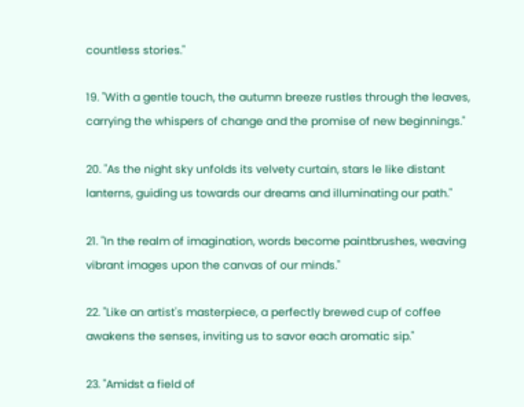countless stories."

19. "With a gentle touch, the autumn breeze rustles through the leaves, carrying the whispers of change and the promise of new beginnings."

20. "As the night sky unfolds its velvety curtain, stars le like distant lanterns, guiding us towards our dreams and illuminating our path."

21. "In the realm of imagination, words become paintbrushes, weaving vibrant images upon the canvas of our minds."

22. "Like an artist's masterpiece, a perfectly brewed cup of coffee awakens the senses, inviting us to savor each aromatic sip."

23. "Amidst a field of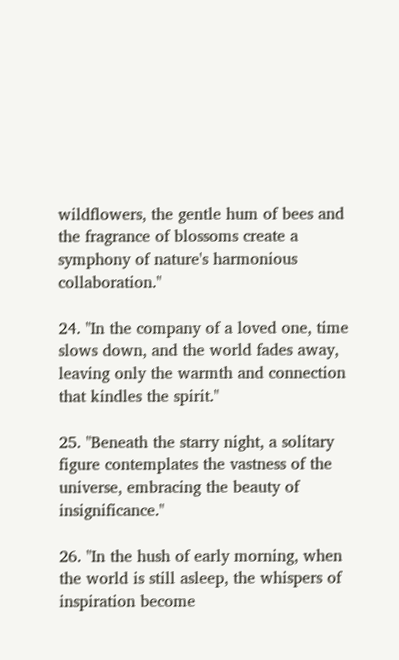wildflowers, the gentle hum of bees and the fragrance of blossoms create a symphony of nature's harmonious collaboration."

24. "In the company of a loved one, time slows down, and the world fades away, leaving only the warmth and connection that kindles the spirit."

25. "Beneath the starry night, a solitary figure contemplates the vastness of the universe, embracing the beauty of insignificance."

26. "In the hush of early morning, when the world is still asleep, the whispers of inspiration become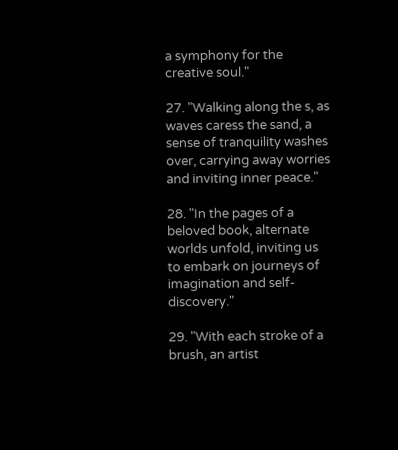a symphony for the creative soul."

27. "Walking along the s, as waves caress the sand, a sense of tranquility washes over, carrying away worries and inviting inner peace."

28. "In the pages of a beloved book, alternate worlds unfold, inviting us to embark on journeys of imagination and self-discovery."

29. "With each stroke of a brush, an artist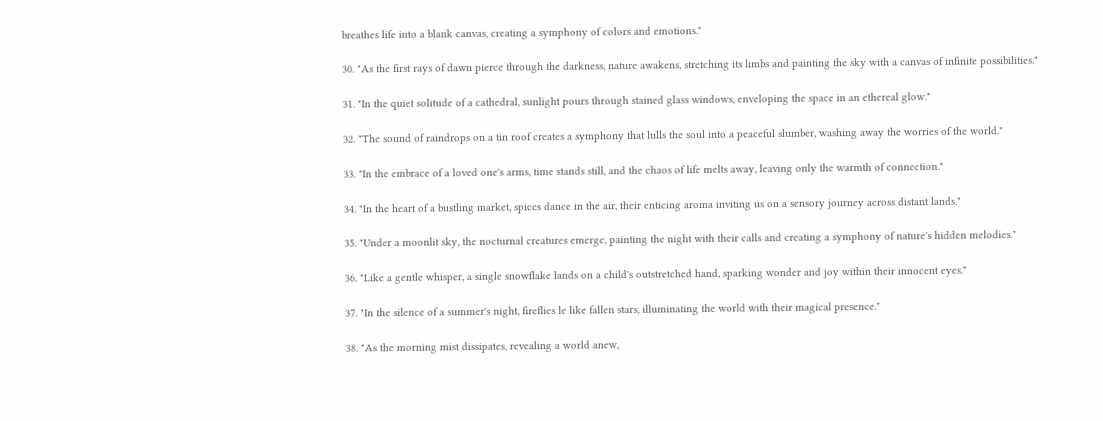breathes life into a blank canvas, creating a symphony of colors and emotions."

30. "As the first rays of dawn pierce through the darkness, nature awakens, stretching its limbs and painting the sky with a canvas of infinite possibilities."

31. "In the quiet solitude of a cathedral, sunlight pours through stained glass windows, enveloping the space in an ethereal glow."

32. "The sound of raindrops on a tin roof creates a symphony that lulls the soul into a peaceful slumber, washing away the worries of the world."

33. "In the embrace of a loved one's arms, time stands still, and the chaos of life melts away, leaving only the warmth of connection."

34. "In the heart of a bustling market, spices dance in the air, their enticing aroma inviting us on a sensory journey across distant lands."

35. "Under a moonlit sky, the nocturnal creatures emerge, painting the night with their calls and creating a symphony of nature's hidden melodies."

36. "Like a gentle whisper, a single snowflake lands on a child's outstretched hand, sparking wonder and joy within their innocent eyes."

37. "In the silence of a summer's night, fireflies le like fallen stars, illuminating the world with their magical presence."

38. "As the morning mist dissipates, revealing a world anew,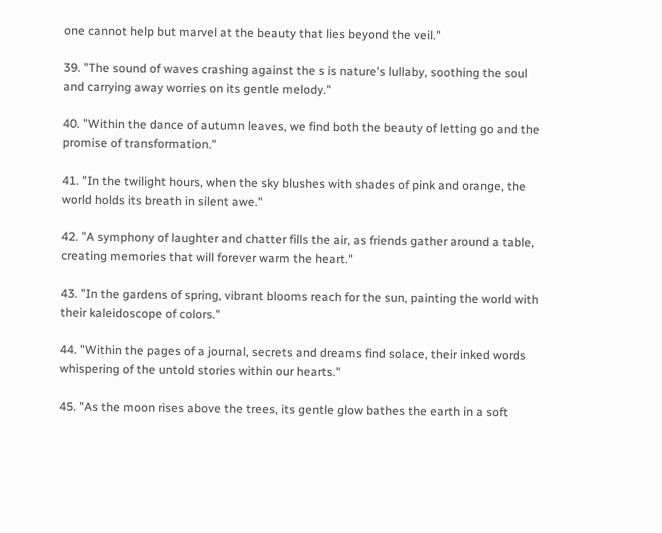one cannot help but marvel at the beauty that lies beyond the veil."

39. "The sound of waves crashing against the s is nature's lullaby, soothing the soul and carrying away worries on its gentle melody."

40. "Within the dance of autumn leaves, we find both the beauty of letting go and the promise of transformation."

41. "In the twilight hours, when the sky blushes with shades of pink and orange, the world holds its breath in silent awe."

42. "A symphony of laughter and chatter fills the air, as friends gather around a table, creating memories that will forever warm the heart."

43. "In the gardens of spring, vibrant blooms reach for the sun, painting the world with their kaleidoscope of colors."

44. "Within the pages of a journal, secrets and dreams find solace, their inked words whispering of the untold stories within our hearts."

45. "As the moon rises above the trees, its gentle glow bathes the earth in a soft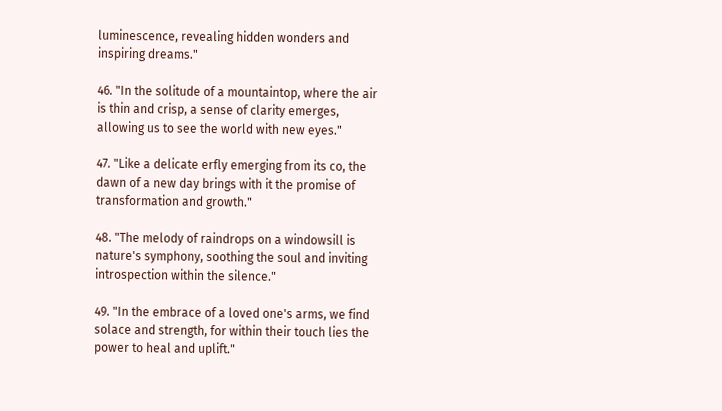luminescence, revealing hidden wonders and inspiring dreams."

46. "In the solitude of a mountaintop, where the air is thin and crisp, a sense of clarity emerges, allowing us to see the world with new eyes."

47. "Like a delicate erfly emerging from its co, the dawn of a new day brings with it the promise of transformation and growth."

48. "The melody of raindrops on a windowsill is nature's symphony, soothing the soul and inviting introspection within the silence."

49. "In the embrace of a loved one's arms, we find solace and strength, for within their touch lies the power to heal and uplift."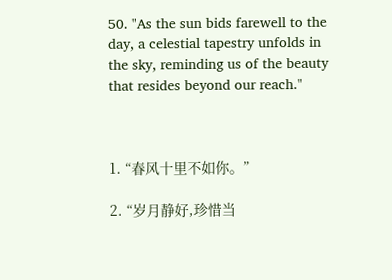50. "As the sun bids farewell to the day, a celestial tapestry unfolds in the sky, reminding us of the beauty that resides beyond our reach."



1. “春风十里不如你。”

2. “岁月静好,珍惜当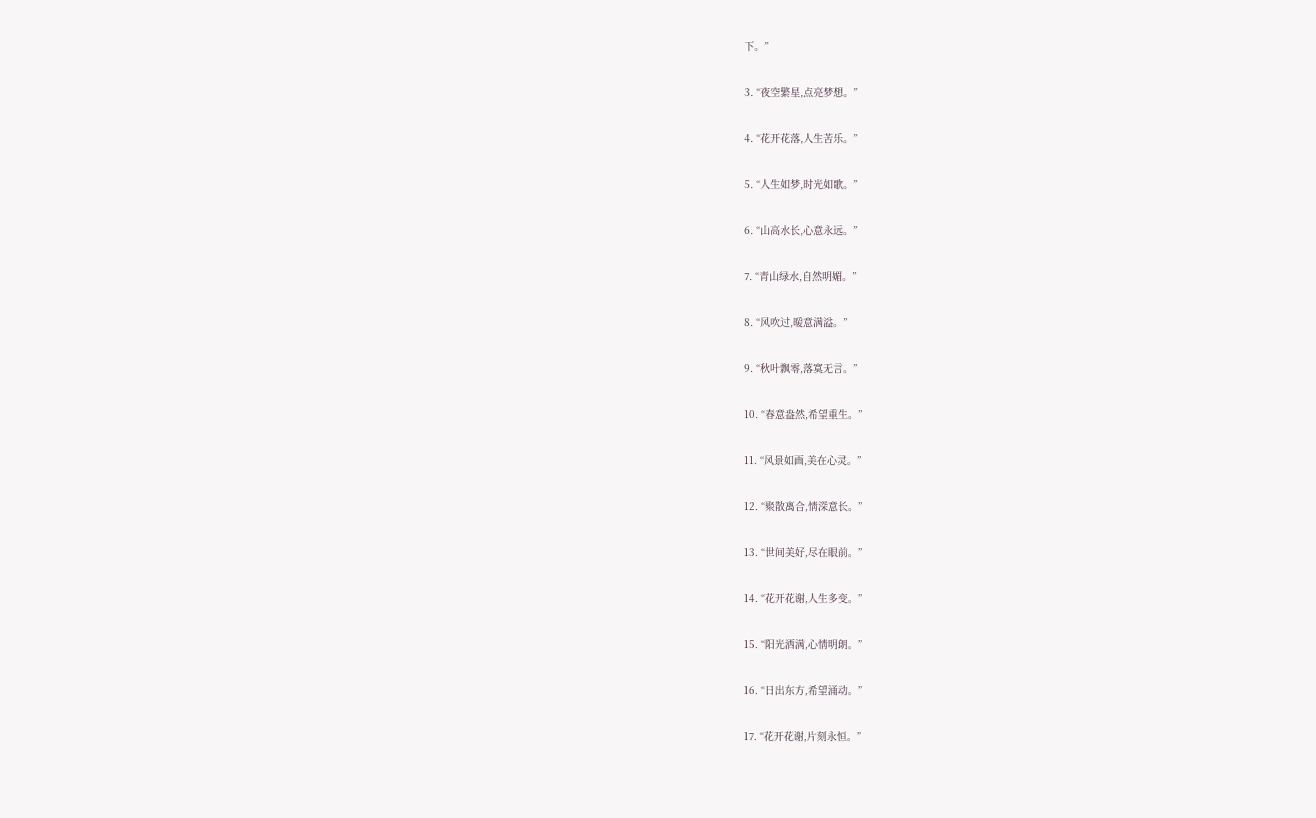下。”

3. “夜空繁星,点亮梦想。”

4. “花开花落,人生苦乐。”

5. “人生如梦,时光如歌。”

6. “山高水长,心意永远。”

7. “青山绿水,自然明媚。”

8. “风吹过,暖意满溢。”

9. “秋叶飘零,落寞无言。”

10. “春意盎然,希望重生。”

11. “风景如画,美在心灵。”

12. “聚散离合,情深意长。”

13. “世间美好,尽在眼前。”

14. “花开花谢,人生多变。”

15. “阳光洒满,心情明朗。”

16. “日出东方,希望涌动。”

17. “花开花谢,片刻永恒。”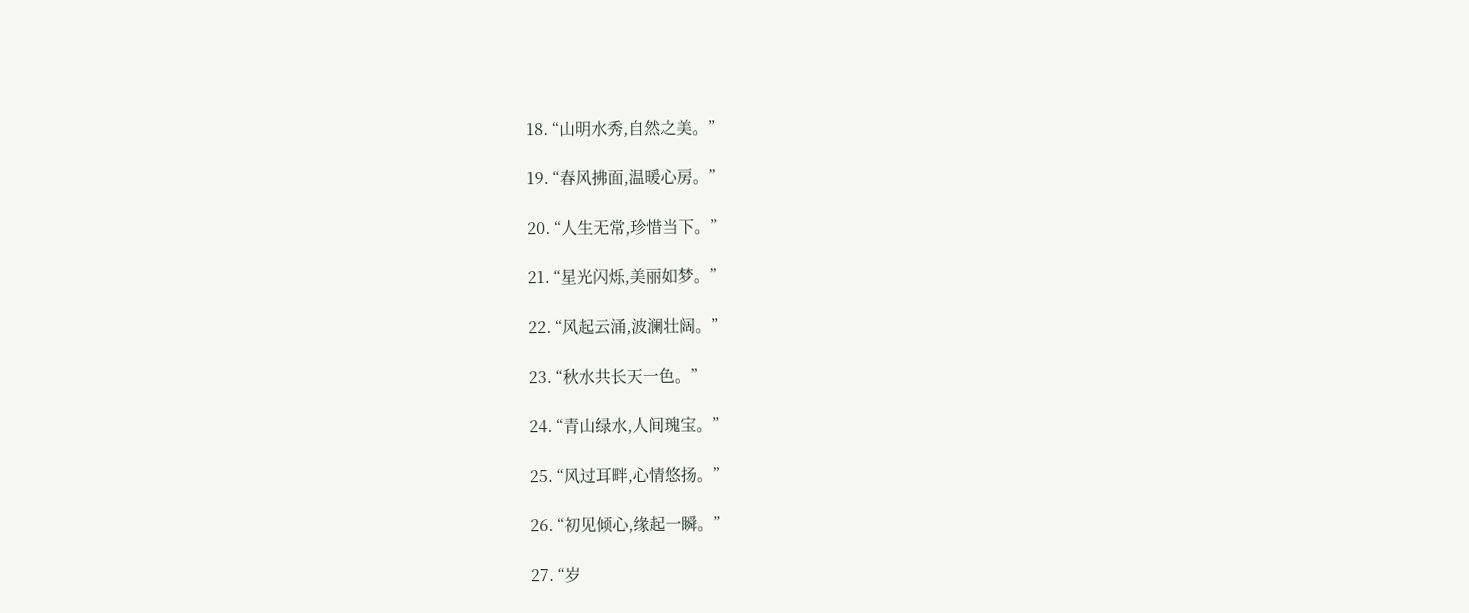18. “山明水秀,自然之美。”

19. “春风拂面,温暖心房。”

20. “人生无常,珍惜当下。”

21. “星光闪烁,美丽如梦。”

22. “风起云涌,波澜壮阔。”

23. “秋水共长天一色。”

24. “青山绿水,人间瑰宝。”

25. “风过耳畔,心情悠扬。”

26. “初见倾心,缘起一瞬。”

27. “岁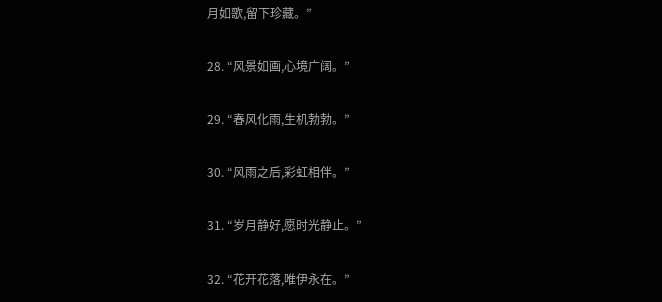月如歌,留下珍藏。”

28. “风景如画,心境广阔。”

29. “春风化雨,生机勃勃。”

30. “风雨之后,彩虹相伴。”

31. “岁月静好,愿时光静止。”

32. “花开花落,唯伊永在。”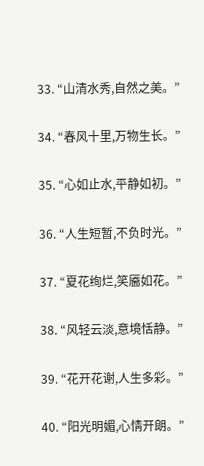33. “山清水秀,自然之美。”

34. “春风十里,万物生长。”

35. “心如止水,平静如初。”

36. “人生短暂,不负时光。”

37. “夏花绚烂,笑靥如花。”

38. “风轻云淡,意境恬静。”

39. “花开花谢,人生多彩。”

40. “阳光明媚,心情开朗。”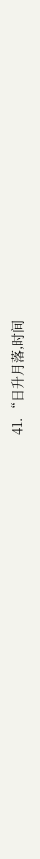41. “日升月落,时间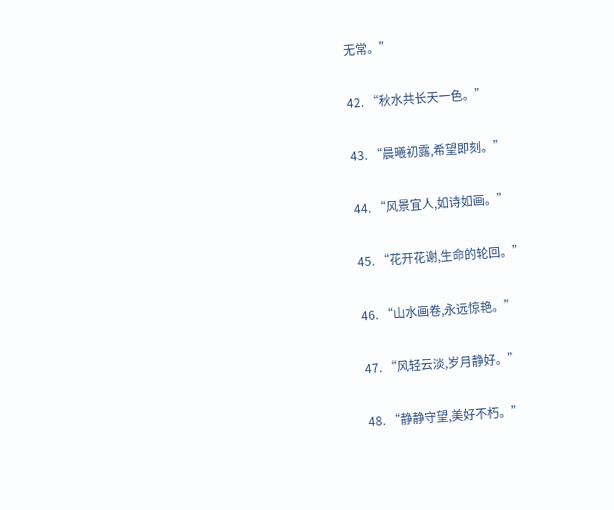无常。”

42. “秋水共长天一色。”

43. “晨曦初露,希望即刻。”

44. “风景宜人,如诗如画。”

45. “花开花谢,生命的轮回。”

46. “山水画卷,永远惊艳。”

47. “风轻云淡,岁月静好。”

48. “静静守望,美好不朽。”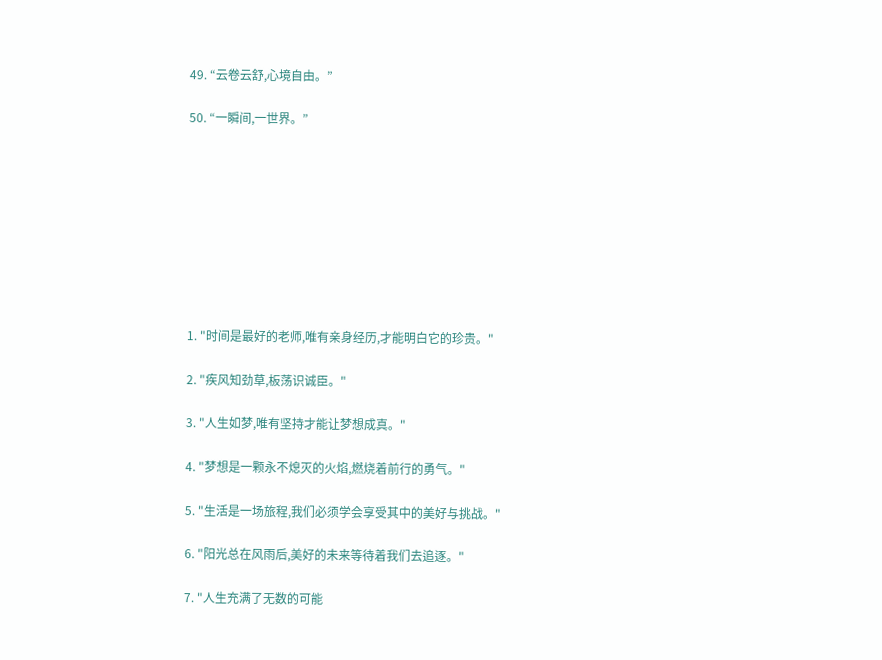49. “云卷云舒,心境自由。”

50. “一瞬间,一世界。”









1. "时间是最好的老师,唯有亲身经历,才能明白它的珍贵。"

2. "疾风知劲草,板荡识诚臣。"

3. "人生如梦,唯有坚持才能让梦想成真。"

4. "梦想是一颗永不熄灭的火焰,燃烧着前行的勇气。"

5. "生活是一场旅程,我们必须学会享受其中的美好与挑战。"

6. "阳光总在风雨后,美好的未来等待着我们去追逐。"

7. "人生充满了无数的可能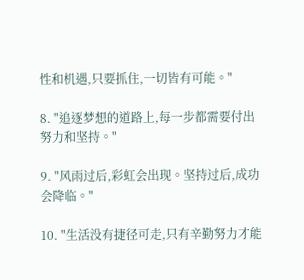性和机遇,只要抓住,一切皆有可能。"

8. "追逐梦想的道路上,每一步都需要付出努力和坚持。"

9. "风雨过后,彩虹会出现。坚持过后,成功会降临。"

10. "生活没有捷径可走,只有辛勤努力才能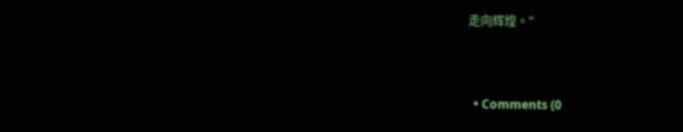走向辉煌。"



  • Comments (0